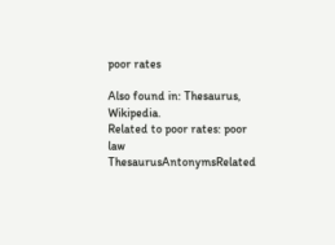poor rates

Also found in: Thesaurus, Wikipedia.
Related to poor rates: poor law
ThesaurusAntonymsRelated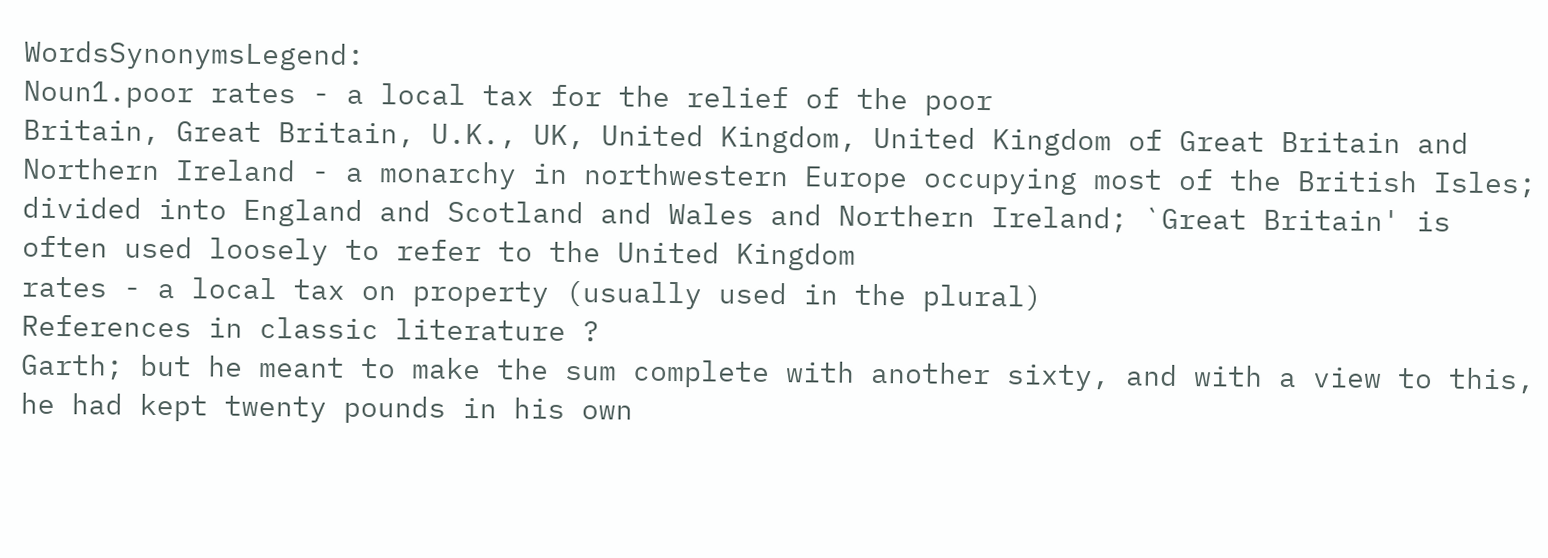WordsSynonymsLegend:
Noun1.poor rates - a local tax for the relief of the poor
Britain, Great Britain, U.K., UK, United Kingdom, United Kingdom of Great Britain and Northern Ireland - a monarchy in northwestern Europe occupying most of the British Isles; divided into England and Scotland and Wales and Northern Ireland; `Great Britain' is often used loosely to refer to the United Kingdom
rates - a local tax on property (usually used in the plural)
References in classic literature ?
Garth; but he meant to make the sum complete with another sixty, and with a view to this, he had kept twenty pounds in his own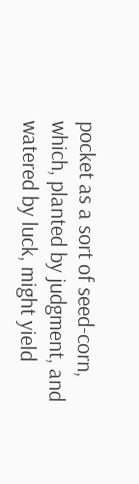pocket as a sort of seed-corn, which, planted by judgment, and watered by luck, might yield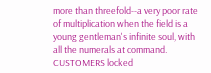more than threefold--a very poor rate of multiplication when the field is a young gentleman's infinite soul, with all the numerals at command.
CUSTOMERS locked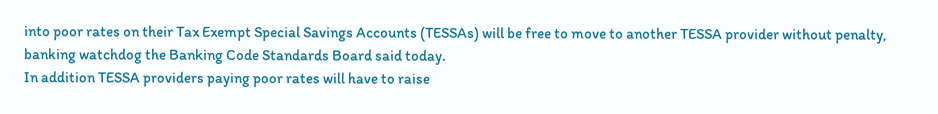into poor rates on their Tax Exempt Special Savings Accounts (TESSAs) will be free to move to another TESSA provider without penalty, banking watchdog the Banking Code Standards Board said today.
In addition TESSA providers paying poor rates will have to raise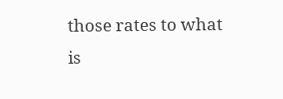those rates to what is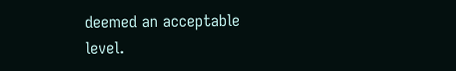deemed an acceptable level.